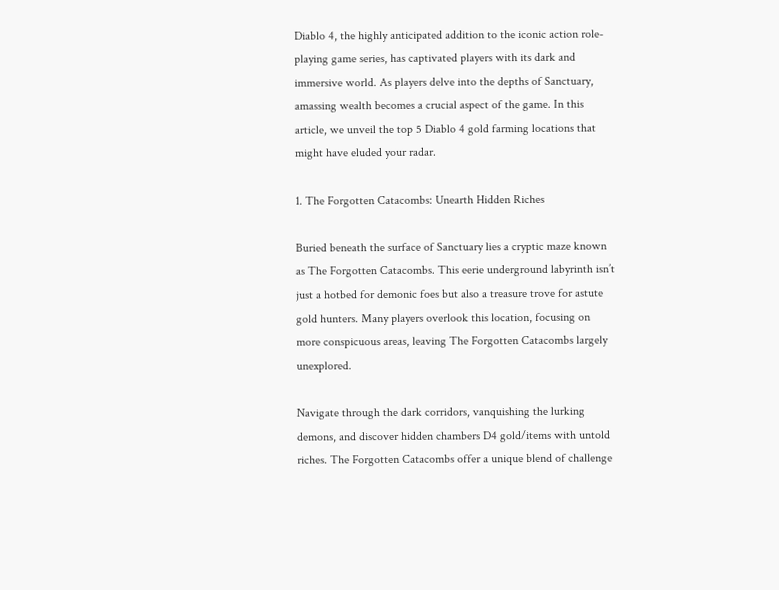Diablo 4, the highly anticipated addition to the iconic action role-playing game series, has captivated players with its dark and immersive world. As players delve into the depths of Sanctuary, amassing wealth becomes a crucial aspect of the game. In this article, we unveil the top 5 Diablo 4 gold farming locations that might have eluded your radar.

1. The Forgotten Catacombs: Unearth Hidden Riches

Buried beneath the surface of Sanctuary lies a cryptic maze known as The Forgotten Catacombs. This eerie underground labyrinth isn’t just a hotbed for demonic foes but also a treasure trove for astute gold hunters. Many players overlook this location, focusing on more conspicuous areas, leaving The Forgotten Catacombs largely unexplored.

Navigate through the dark corridors, vanquishing the lurking demons, and discover hidden chambers D4 gold/items with untold riches. The Forgotten Catacombs offer a unique blend of challenge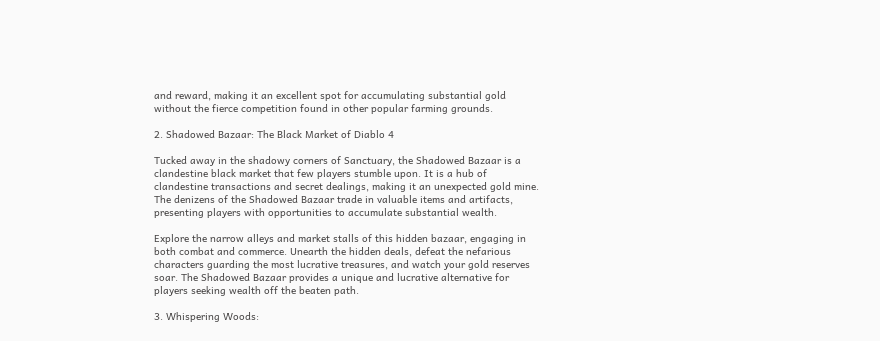and reward, making it an excellent spot for accumulating substantial gold without the fierce competition found in other popular farming grounds.

2. Shadowed Bazaar: The Black Market of Diablo 4

Tucked away in the shadowy corners of Sanctuary, the Shadowed Bazaar is a clandestine black market that few players stumble upon. It is a hub of clandestine transactions and secret dealings, making it an unexpected gold mine. The denizens of the Shadowed Bazaar trade in valuable items and artifacts, presenting players with opportunities to accumulate substantial wealth.

Explore the narrow alleys and market stalls of this hidden bazaar, engaging in both combat and commerce. Unearth the hidden deals, defeat the nefarious characters guarding the most lucrative treasures, and watch your gold reserves soar. The Shadowed Bazaar provides a unique and lucrative alternative for players seeking wealth off the beaten path.

3. Whispering Woods: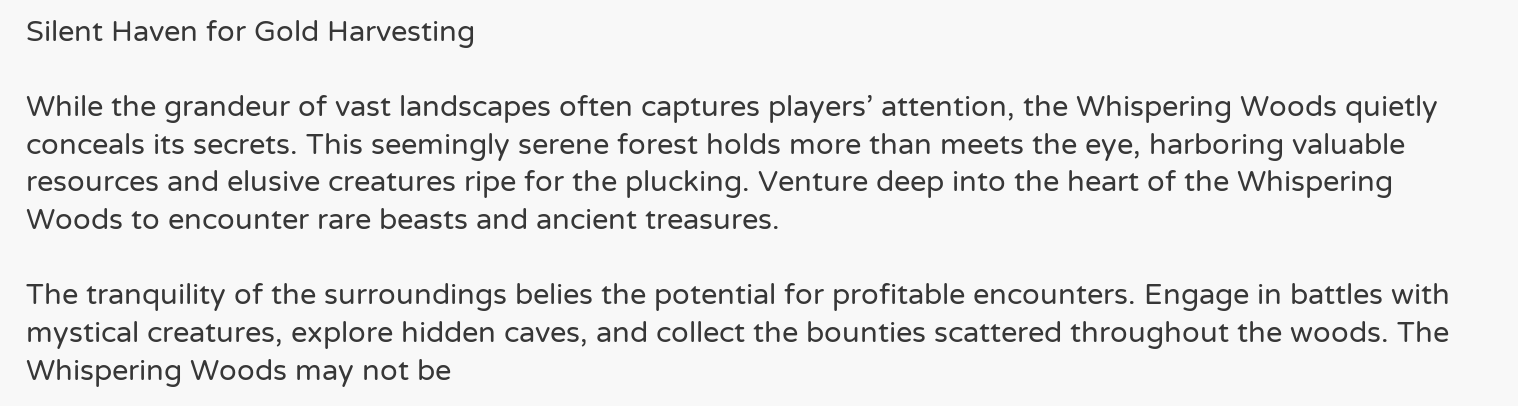Silent Haven for Gold Harvesting

While the grandeur of vast landscapes often captures players’ attention, the Whispering Woods quietly conceals its secrets. This seemingly serene forest holds more than meets the eye, harboring valuable resources and elusive creatures ripe for the plucking. Venture deep into the heart of the Whispering Woods to encounter rare beasts and ancient treasures.

The tranquility of the surroundings belies the potential for profitable encounters. Engage in battles with mystical creatures, explore hidden caves, and collect the bounties scattered throughout the woods. The Whispering Woods may not be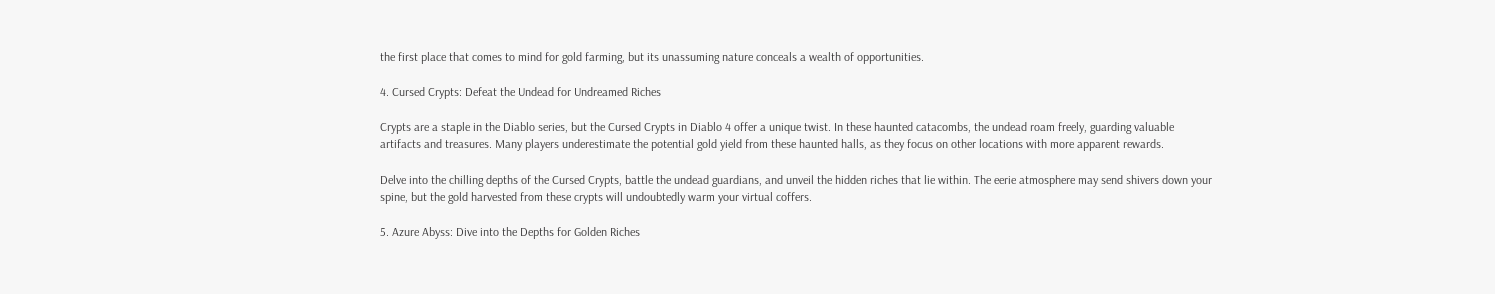the first place that comes to mind for gold farming, but its unassuming nature conceals a wealth of opportunities.

4. Cursed Crypts: Defeat the Undead for Undreamed Riches

Crypts are a staple in the Diablo series, but the Cursed Crypts in Diablo 4 offer a unique twist. In these haunted catacombs, the undead roam freely, guarding valuable artifacts and treasures. Many players underestimate the potential gold yield from these haunted halls, as they focus on other locations with more apparent rewards.

Delve into the chilling depths of the Cursed Crypts, battle the undead guardians, and unveil the hidden riches that lie within. The eerie atmosphere may send shivers down your spine, but the gold harvested from these crypts will undoubtedly warm your virtual coffers.

5. Azure Abyss: Dive into the Depths for Golden Riches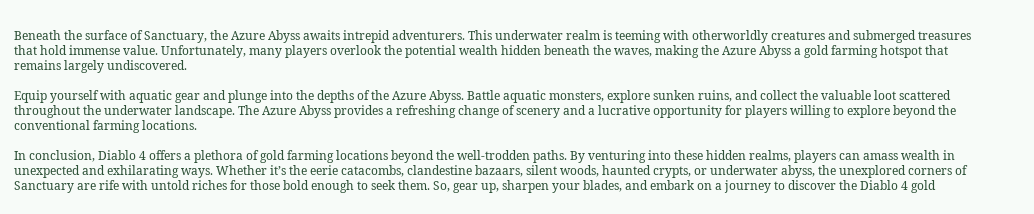Beneath the surface of Sanctuary, the Azure Abyss awaits intrepid adventurers. This underwater realm is teeming with otherworldly creatures and submerged treasures that hold immense value. Unfortunately, many players overlook the potential wealth hidden beneath the waves, making the Azure Abyss a gold farming hotspot that remains largely undiscovered.

Equip yourself with aquatic gear and plunge into the depths of the Azure Abyss. Battle aquatic monsters, explore sunken ruins, and collect the valuable loot scattered throughout the underwater landscape. The Azure Abyss provides a refreshing change of scenery and a lucrative opportunity for players willing to explore beyond the conventional farming locations.

In conclusion, Diablo 4 offers a plethora of gold farming locations beyond the well-trodden paths. By venturing into these hidden realms, players can amass wealth in unexpected and exhilarating ways. Whether it’s the eerie catacombs, clandestine bazaars, silent woods, haunted crypts, or underwater abyss, the unexplored corners of Sanctuary are rife with untold riches for those bold enough to seek them. So, gear up, sharpen your blades, and embark on a journey to discover the Diablo 4 gold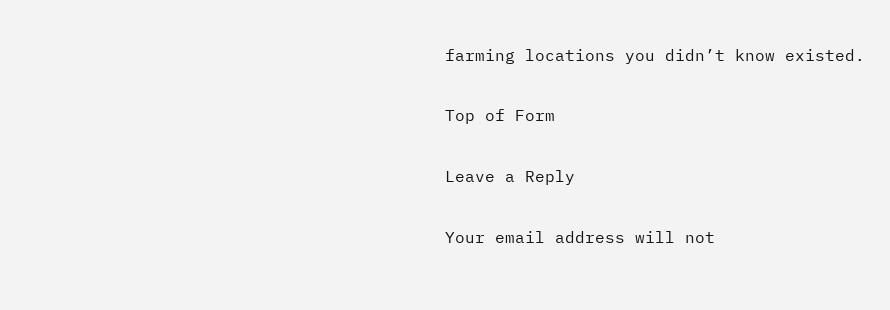farming locations you didn’t know existed.

Top of Form

Leave a Reply

Your email address will not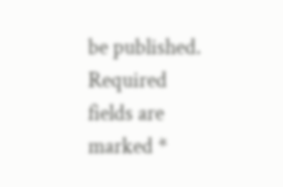be published. Required fields are marked *